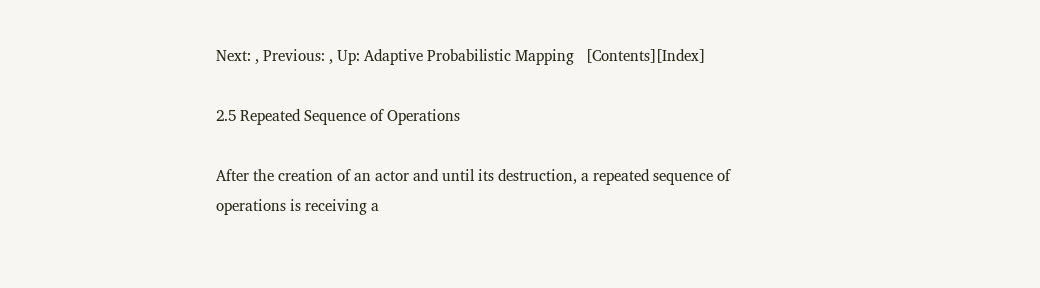Next: , Previous: , Up: Adaptive Probabilistic Mapping   [Contents][Index]

2.5 Repeated Sequence of Operations

After the creation of an actor and until its destruction, a repeated sequence of operations is receiving a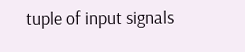tuple of input signals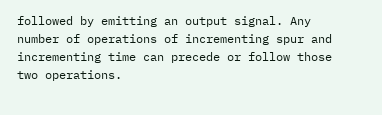followed by emitting an output signal. Any number of operations of incrementing spur and incrementing time can precede or follow those two operations.